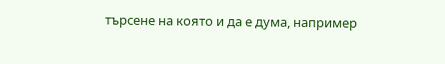търсене на която и да е дума, например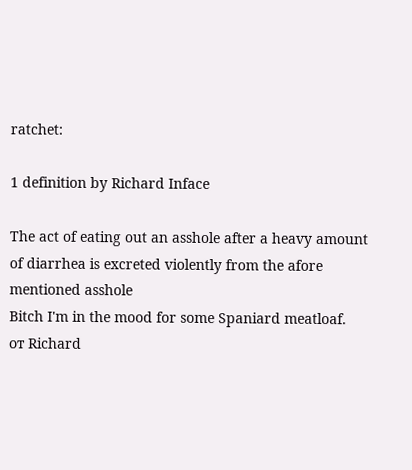ratchet:

1 definition by Richard Inface

The act of eating out an asshole after a heavy amount of diarrhea is excreted violently from the afore mentioned asshole
Bitch I'm in the mood for some Spaniard meatloaf.
от Richard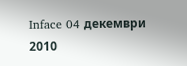Inface 04 декември 2010